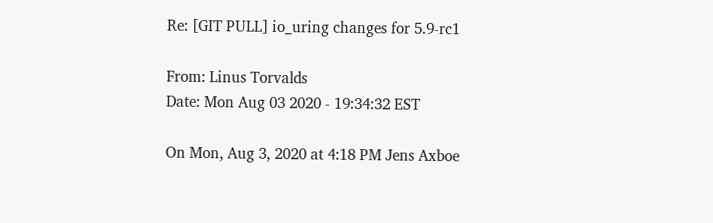Re: [GIT PULL] io_uring changes for 5.9-rc1

From: Linus Torvalds
Date: Mon Aug 03 2020 - 19:34:32 EST

On Mon, Aug 3, 2020 at 4:18 PM Jens Axboe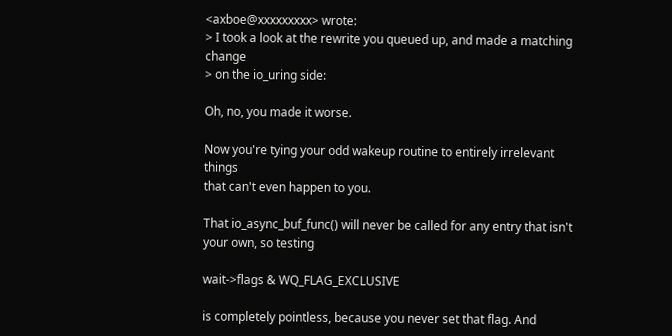<axboe@xxxxxxxxx> wrote:
> I took a look at the rewrite you queued up, and made a matching change
> on the io_uring side:

Oh, no, you made it worse.

Now you're tying your odd wakeup routine to entirely irrelevant things
that can't even happen to you.

That io_async_buf_func() will never be called for any entry that isn't
your own, so testing

wait->flags & WQ_FLAG_EXCLUSIVE

is completely pointless, because you never set that flag. And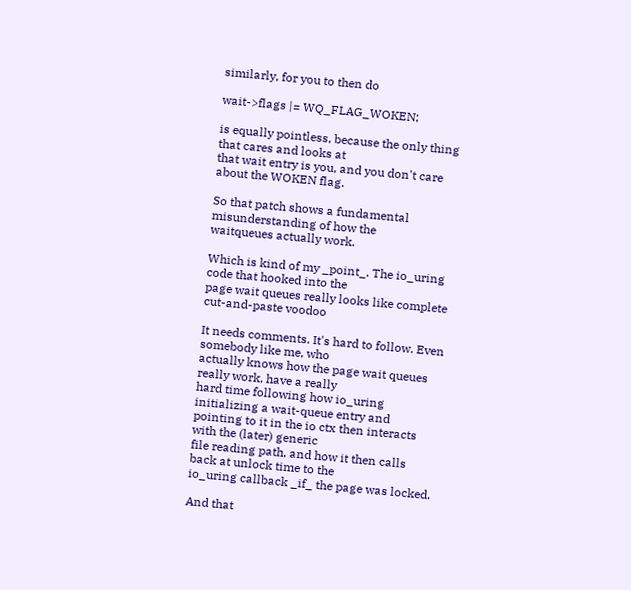similarly, for you to then do

wait->flags |= WQ_FLAG_WOKEN;

is equally pointless, because the only thing that cares and looks at
that wait entry is you, and you don't care about the WOKEN flag.

So that patch shows a fundamental misunderstanding of how the
waitqueues actually work.

Which is kind of my _point_. The io_uring code that hooked into the
page wait queues really looks like complete cut-and-paste voodoo

It needs comments. It's hard to follow. Even somebody like me, who
actually knows how the page wait queues really work, have a really
hard time following how io_uring initializing a wait-queue entry and
pointing to it in the io ctx then interacts with the (later) generic
file reading path, and how it then calls back at unlock time to the
io_uring callback _if_ the page was locked.

And that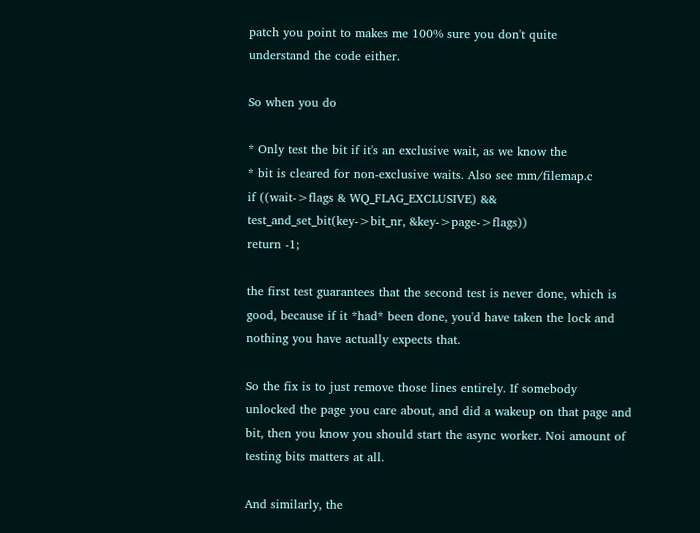patch you point to makes me 100% sure you don't quite
understand the code either.

So when you do

* Only test the bit if it's an exclusive wait, as we know the
* bit is cleared for non-exclusive waits. Also see mm/filemap.c
if ((wait->flags & WQ_FLAG_EXCLUSIVE) &&
test_and_set_bit(key->bit_nr, &key->page->flags))
return -1;

the first test guarantees that the second test is never done, which is
good, because if it *had* been done, you'd have taken the lock and
nothing you have actually expects that.

So the fix is to just remove those lines entirely. If somebody
unlocked the page you care about, and did a wakeup on that page and
bit, then you know you should start the async worker. Noi amount of
testing bits matters at all.

And similarly, the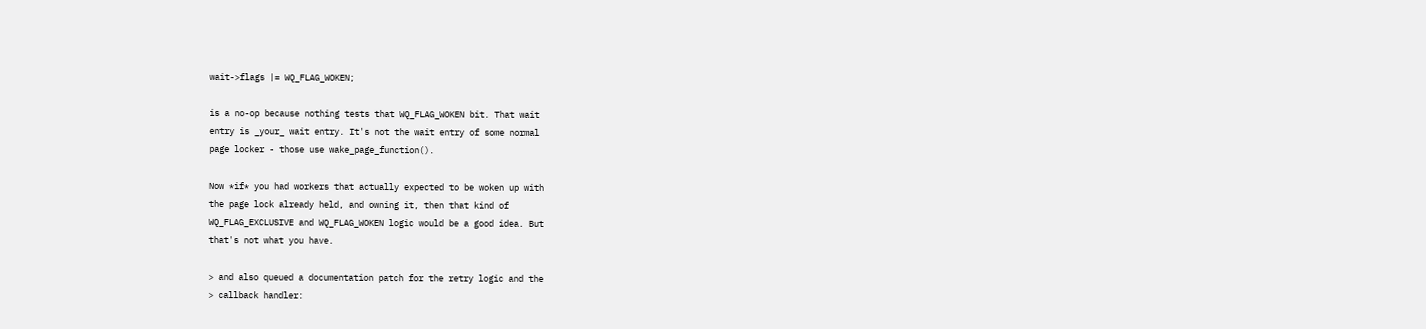wait->flags |= WQ_FLAG_WOKEN;

is a no-op because nothing tests that WQ_FLAG_WOKEN bit. That wait
entry is _your_ wait entry. It's not the wait entry of some normal
page locker - those use wake_page_function().

Now *if* you had workers that actually expected to be woken up with
the page lock already held, and owning it, then that kind of
WQ_FLAG_EXCLUSIVE and WQ_FLAG_WOKEN logic would be a good idea. But
that's not what you have.

> and also queued a documentation patch for the retry logic and the
> callback handler: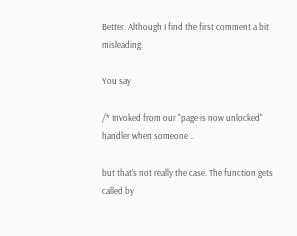Better. Although I find the first comment a bit misleading.

You say

/* Invoked from our "page is now unlocked" handler when someone ..

but that's not really the case. The function gets called by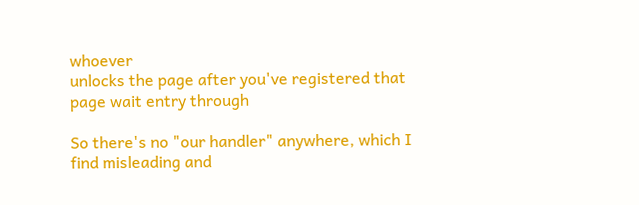whoever
unlocks the page after you've registered that page wait entry through

So there's no "our handler" anywhere, which I find misleading and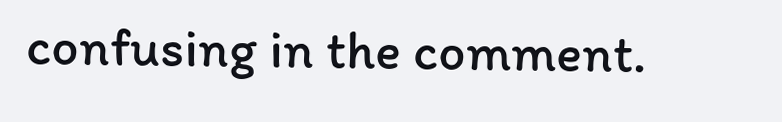confusing in the comment.